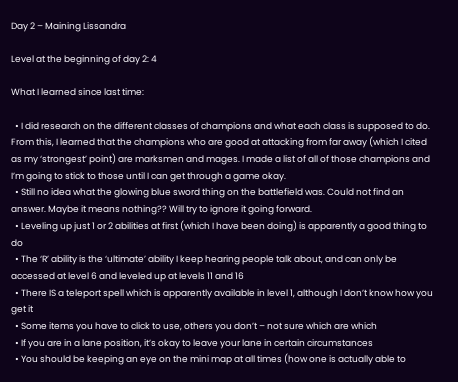Day 2 – Maining Lissandra

Level at the beginning of day 2: 4

What I learned since last time:

  • I did research on the different classes of champions and what each class is supposed to do. From this, I learned that the champions who are good at attacking from far away (which I cited as my ‘strongest’ point) are marksmen and mages. I made a list of all of those champions and I’m going to stick to those until I can get through a game okay.
  • Still no idea what the glowing blue sword thing on the battlefield was. Could not find an answer. Maybe it means nothing?? Will try to ignore it going forward.
  • Leveling up just 1 or 2 abilities at first (which I have been doing) is apparently a good thing to do
  • The ‘R’ ability is the ‘ultimate’ ability I keep hearing people talk about, and can only be accessed at level 6 and leveled up at levels 11 and 16
  • There IS a teleport spell which is apparently available in level 1, although I don’t know how you get it
  • Some items you have to click to use, others you don’t – not sure which are which
  • If you are in a lane position, it’s okay to leave your lane in certain circumstances
  • You should be keeping an eye on the mini map at all times (how one is actually able to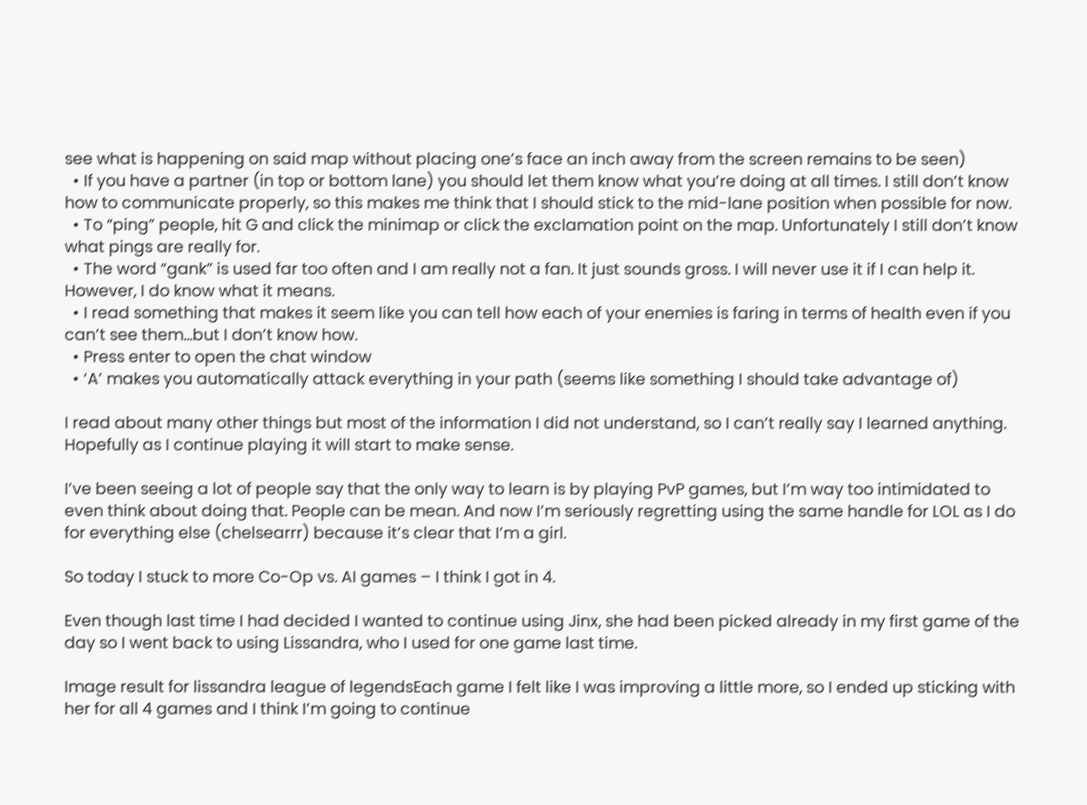see what is happening on said map without placing one’s face an inch away from the screen remains to be seen)
  • If you have a partner (in top or bottom lane) you should let them know what you’re doing at all times. I still don’t know how to communicate properly, so this makes me think that I should stick to the mid-lane position when possible for now.
  • To “ping” people, hit G and click the minimap or click the exclamation point on the map. Unfortunately I still don’t know what pings are really for.
  • The word “gank” is used far too often and I am really not a fan. It just sounds gross. I will never use it if I can help it. However, I do know what it means.
  • I read something that makes it seem like you can tell how each of your enemies is faring in terms of health even if you can’t see them…but I don’t know how.
  • Press enter to open the chat window
  • ‘A’ makes you automatically attack everything in your path (seems like something I should take advantage of)

I read about many other things but most of the information I did not understand, so I can’t really say I learned anything. Hopefully as I continue playing it will start to make sense.

I’ve been seeing a lot of people say that the only way to learn is by playing PvP games, but I’m way too intimidated to even think about doing that. People can be mean. And now I’m seriously regretting using the same handle for LOL as I do for everything else (chelsearrr) because it’s clear that I’m a girl.

So today I stuck to more Co-Op vs. AI games – I think I got in 4.

Even though last time I had decided I wanted to continue using Jinx, she had been picked already in my first game of the day so I went back to using Lissandra, who I used for one game last time.

Image result for lissandra league of legendsEach game I felt like I was improving a little more, so I ended up sticking with her for all 4 games and I think I’m going to continue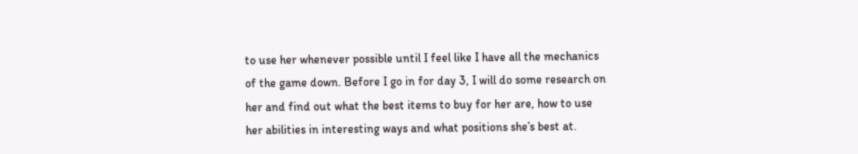to use her whenever possible until I feel like I have all the mechanics of the game down. Before I go in for day 3, I will do some research on her and find out what the best items to buy for her are, how to use her abilities in interesting ways and what positions she’s best at.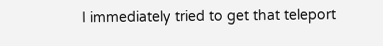I immediately tried to get that teleport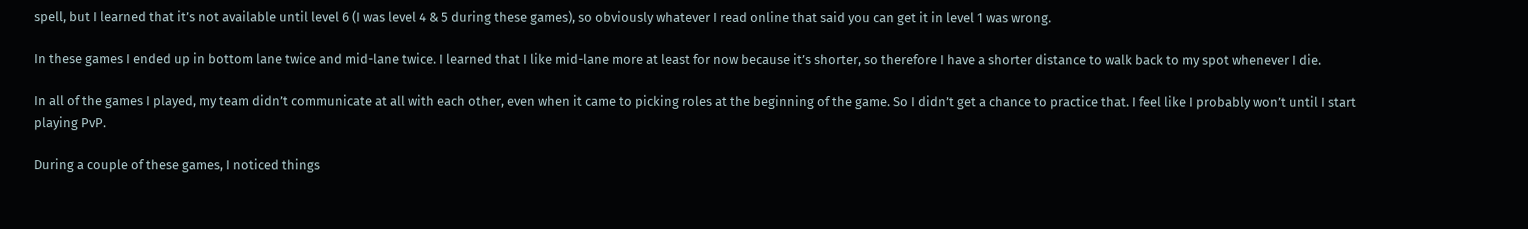spell, but I learned that it’s not available until level 6 (I was level 4 & 5 during these games), so obviously whatever I read online that said you can get it in level 1 was wrong.

In these games I ended up in bottom lane twice and mid-lane twice. I learned that I like mid-lane more at least for now because it’s shorter, so therefore I have a shorter distance to walk back to my spot whenever I die.

In all of the games I played, my team didn’t communicate at all with each other, even when it came to picking roles at the beginning of the game. So I didn’t get a chance to practice that. I feel like I probably won’t until I start playing PvP.

During a couple of these games, I noticed things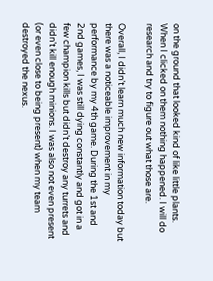on the ground that looked kind of like little plants. When I clicked on them nothing happened. I will do research and try to figure out what those are.

Overall, I didn’t learn much new information today but there was a noticeable improvement in my performance by my 4th game. During the 1st and 2nd games, I was still dying constantly and got in a few champion kills but didn’t destroy any turrets and didn’t kill enough minions. I was also not even present (or even close to being present) when my team destroyed the nexus.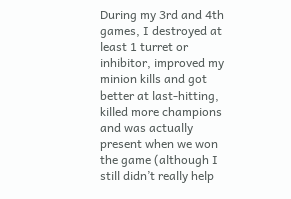During my 3rd and 4th games, I destroyed at least 1 turret or inhibitor, improved my minion kills and got better at last-hitting, killed more champions and was actually present when we won the game (although I still didn’t really help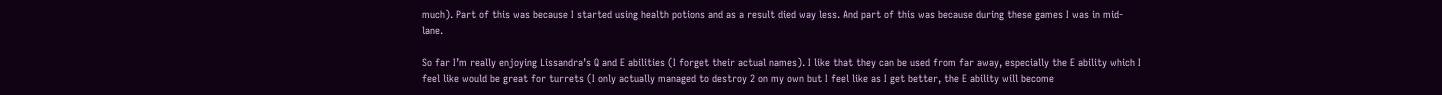much). Part of this was because I started using health potions and as a result died way less. And part of this was because during these games I was in mid-lane.

So far I’m really enjoying Lissandra’s Q and E abilities (I forget their actual names). I like that they can be used from far away, especially the E ability which I feel like would be great for turrets (I only actually managed to destroy 2 on my own but I feel like as I get better, the E ability will become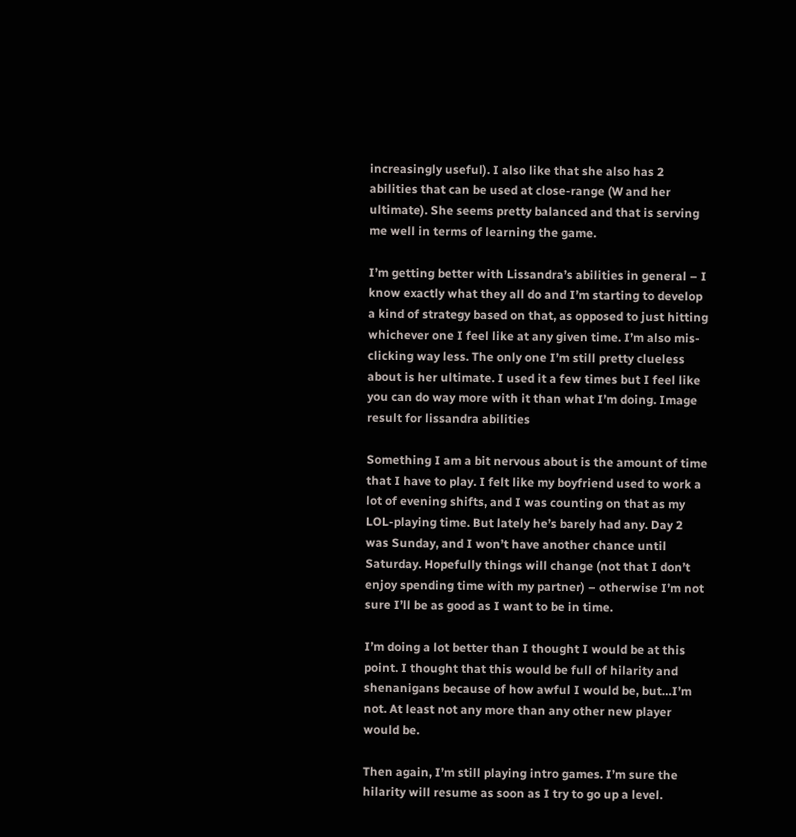increasingly useful). I also like that she also has 2 abilities that can be used at close-range (W and her ultimate). She seems pretty balanced and that is serving me well in terms of learning the game.

I’m getting better with Lissandra’s abilities in general – I know exactly what they all do and I’m starting to develop a kind of strategy based on that, as opposed to just hitting whichever one I feel like at any given time. I’m also mis-clicking way less. The only one I’m still pretty clueless about is her ultimate. I used it a few times but I feel like you can do way more with it than what I’m doing. Image result for lissandra abilities

Something I am a bit nervous about is the amount of time that I have to play. I felt like my boyfriend used to work a lot of evening shifts, and I was counting on that as my LOL-playing time. But lately he’s barely had any. Day 2 was Sunday, and I won’t have another chance until Saturday. Hopefully things will change (not that I don’t enjoy spending time with my partner) – otherwise I’m not sure I’ll be as good as I want to be in time.

I’m doing a lot better than I thought I would be at this point. I thought that this would be full of hilarity and shenanigans because of how awful I would be, but…I’m not. At least not any more than any other new player would be.

Then again, I’m still playing intro games. I’m sure the hilarity will resume as soon as I try to go up a level.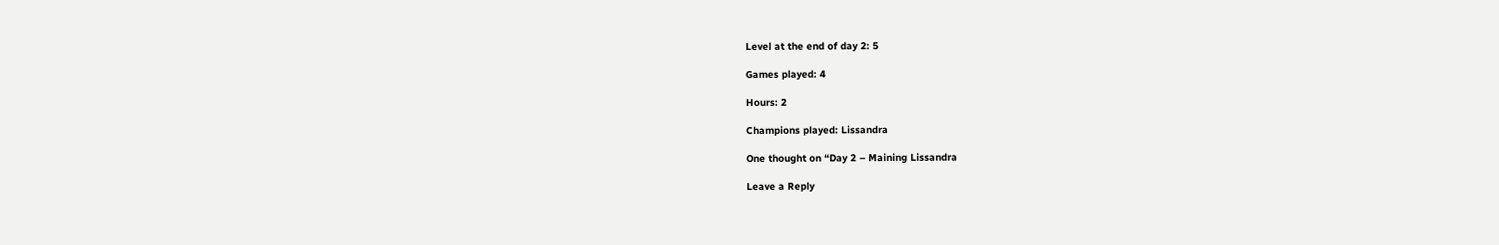Level at the end of day 2: 5

Games played: 4

Hours: 2

Champions played: Lissandra

One thought on “Day 2 – Maining Lissandra

Leave a Reply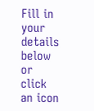Fill in your details below or click an icon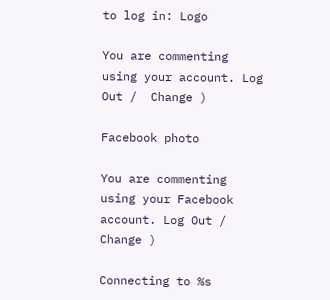to log in: Logo

You are commenting using your account. Log Out /  Change )

Facebook photo

You are commenting using your Facebook account. Log Out /  Change )

Connecting to %s